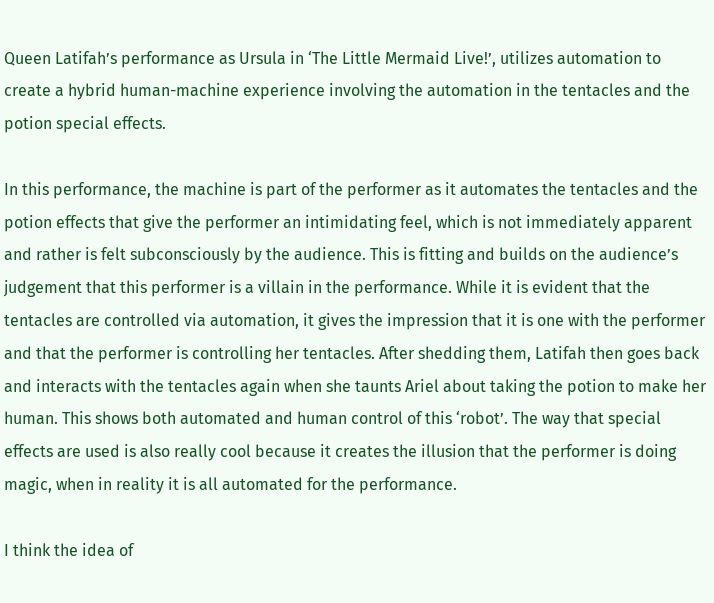Queen Latifah’s performance as Ursula in ‘The Little Mermaid Live!’, utilizes automation to create a hybrid human-machine experience involving the automation in the tentacles and the potion special effects.

In this performance, the machine is part of the performer as it automates the tentacles and the potion effects that give the performer an intimidating feel, which is not immediately apparent and rather is felt subconsciously by the audience. This is fitting and builds on the audience’s judgement that this performer is a villain in the performance. While it is evident that the tentacles are controlled via automation, it gives the impression that it is one with the performer and that the performer is controlling her tentacles. After shedding them, Latifah then goes back and interacts with the tentacles again when she taunts Ariel about taking the potion to make her human. This shows both automated and human control of this ‘robot’. The way that special effects are used is also really cool because it creates the illusion that the performer is doing magic, when in reality it is all automated for the performance.

I think the idea of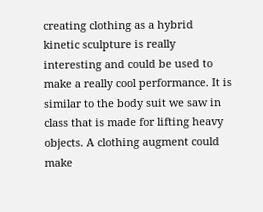creating clothing as a hybrid kinetic sculpture is really interesting and could be used to make a really cool performance. It is similar to the body suit we saw in class that is made for lifting heavy objects. A clothing augment could make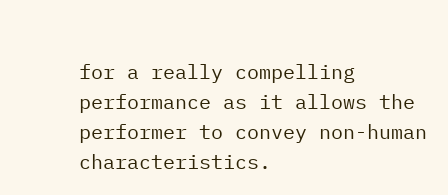for a really compelling performance as it allows the performer to convey non-human characteristics.